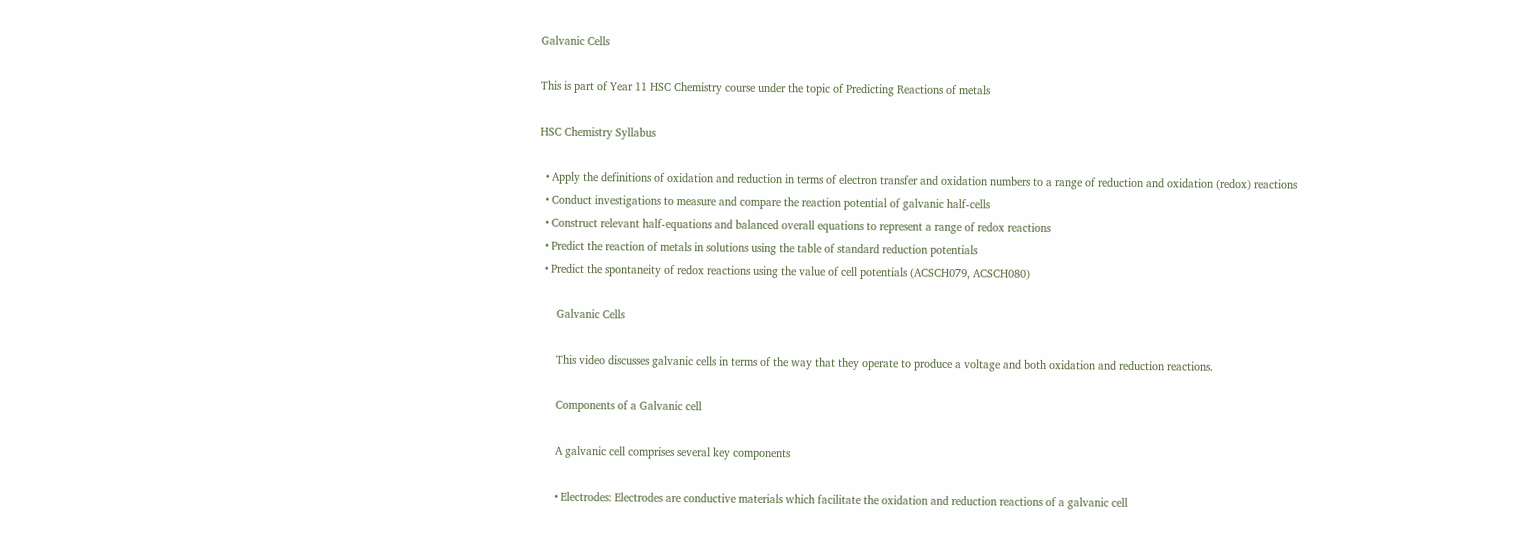Galvanic Cells

This is part of Year 11 HSC Chemistry course under the topic of Predicting Reactions of metals

HSC Chemistry Syllabus

  • Apply the definitions of oxidation and reduction in terms of electron transfer and oxidation numbers to a range of reduction and oxidation (redox) reactions
  • Conduct investigations to measure and compare the reaction potential of galvanic half-cells
  • Construct relevant half-equations and balanced overall equations to represent a range of redox reactions
  • Predict the reaction of metals in solutions using the table of standard reduction potentials
  • Predict the spontaneity of redox reactions using the value of cell potentials (ACSCH079, ACSCH080)

      Galvanic Cells

      This video discusses galvanic cells in terms of the way that they operate to produce a voltage and both oxidation and reduction reactions.

      Components of a Galvanic cell

      A galvanic cell comprises several key components

      • Electrodes: Electrodes are conductive materials which facilitate the oxidation and reduction reactions of a galvanic cell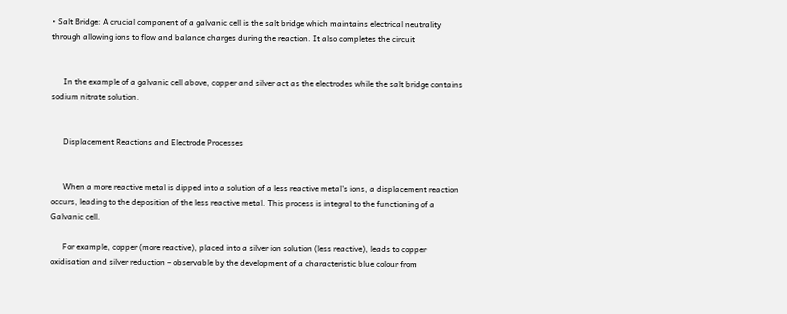• Salt Bridge: A crucial component of a galvanic cell is the salt bridge which maintains electrical neutrality through allowing ions to flow and balance charges during the reaction. It also completes the circuit


      In the example of a galvanic cell above, copper and silver act as the electrodes while the salt bridge contains sodium nitrate solution.


      Displacement Reactions and Electrode Processes


      When a more reactive metal is dipped into a solution of a less reactive metal's ions, a displacement reaction occurs, leading to the deposition of the less reactive metal. This process is integral to the functioning of a Galvanic cell.

      For example, copper (more reactive), placed into a silver ion solution (less reactive), leads to copper oxidisation and silver reduction – observable by the development of a characteristic blue colour from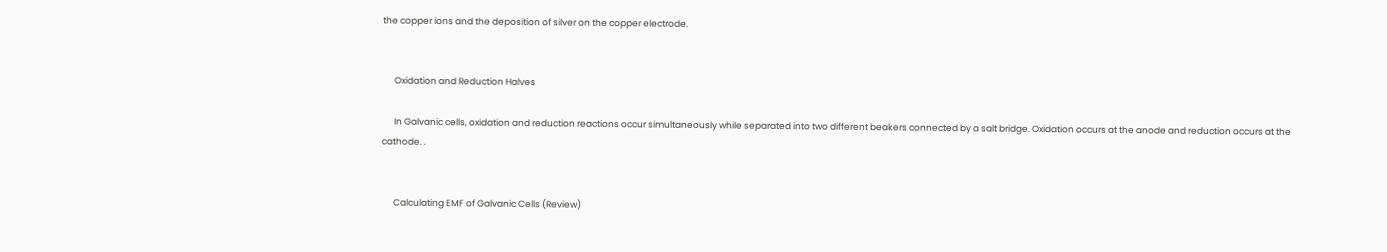the copper ions and the deposition of silver on the copper electrode.


      Oxidation and Reduction Halves

      In Galvanic cells, oxidation and reduction reactions occur simultaneously while separated into two different beakers connected by a salt bridge. Oxidation occurs at the anode and reduction occurs at the cathode. .


      Calculating EMF of Galvanic Cells (Review)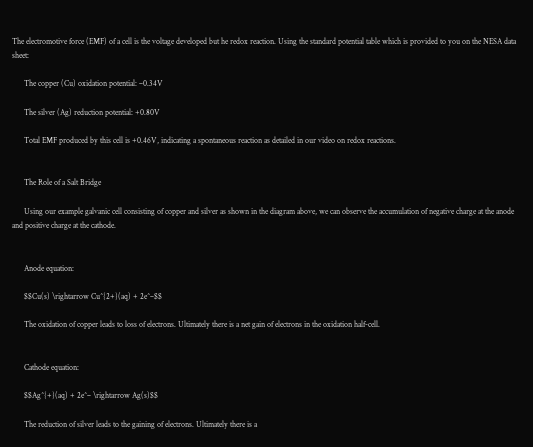The electromotive force (EMF) of a cell is the voltage developed but he redox reaction. Using the standard potential table which is provided to you on the NESA data sheet:

      The copper (Cu) oxidation potential: –0.34V

      The silver (Ag) reduction potential: +0.80V

      Total EMF produced by this cell is +0.46V, indicating a spontaneous reaction as detailed in our video on redox reactions.


      The Role of a Salt Bridge

      Using our example galvanic cell consisting of copper and silver as shown in the diagram above, we can observe the accumulation of negative charge at the anode and positive charge at the cathode.


      Anode equation:

      $$Cu(s) \rightarrow Cu^{2+}(aq) + 2e^–$$

      The oxidation of copper leads to loss of electrons. Ultimately there is a net gain of electrons in the oxidation half-cell.


      Cathode equation:

      $$Ag^{+}(aq) + 2e^– \rightarrow Ag(s)$$

      The reduction of silver leads to the gaining of electrons. Ultimately there is a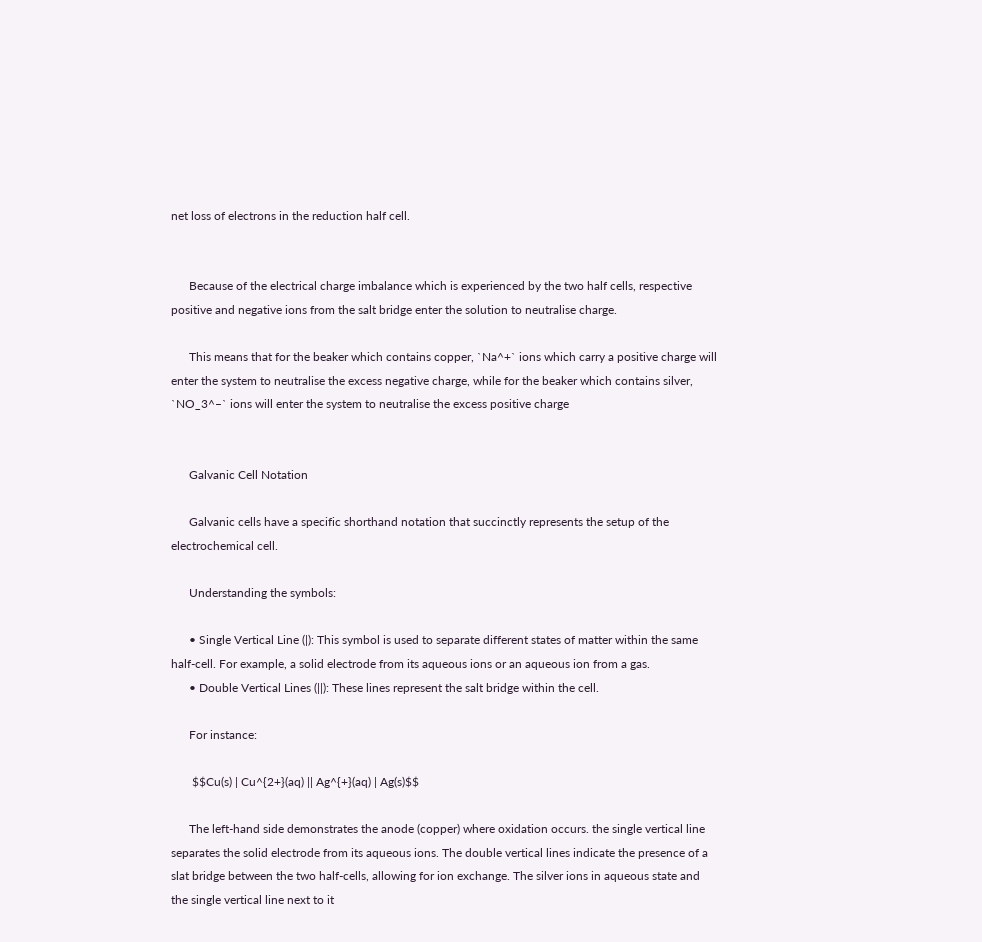net loss of electrons in the reduction half cell.


      Because of the electrical charge imbalance which is experienced by the two half cells, respective positive and negative ions from the salt bridge enter the solution to neutralise charge.

      This means that for the beaker which contains copper, `Na^+` ions which carry a positive charge will enter the system to neutralise the excess negative charge, while for the beaker which contains silver,  `NO_3^–` ions will enter the system to neutralise the excess positive charge


      Galvanic Cell Notation

      Galvanic cells have a specific shorthand notation that succinctly represents the setup of the electrochemical cell.

      Understanding the symbols:

      • Single Vertical Line (|): This symbol is used to separate different states of matter within the same half-cell. For example, a solid electrode from its aqueous ions or an aqueous ion from a gas.
      • Double Vertical Lines (||): These lines represent the salt bridge within the cell.

      For instance:

       $$Cu(s) | Cu^{2+}(aq) || Ag^{+}(aq) | Ag(s)$$

      The left-hand side demonstrates the anode (copper) where oxidation occurs. the single vertical line separates the solid electrode from its aqueous ions. The double vertical lines indicate the presence of a slat bridge between the two half-cells, allowing for ion exchange. The silver ions in aqueous state and the single vertical line next to it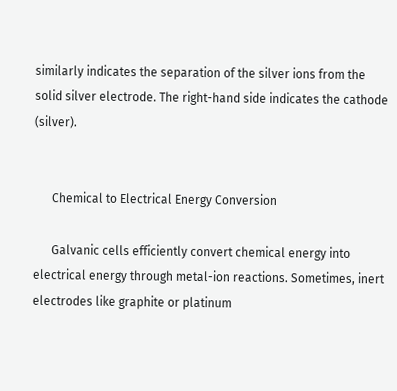similarly indicates the separation of the silver ions from the solid silver electrode. The right-hand side indicates the cathode (silver).


      Chemical to Electrical Energy Conversion

      Galvanic cells efficiently convert chemical energy into electrical energy through metal-ion reactions. Sometimes, inert electrodes like graphite or platinum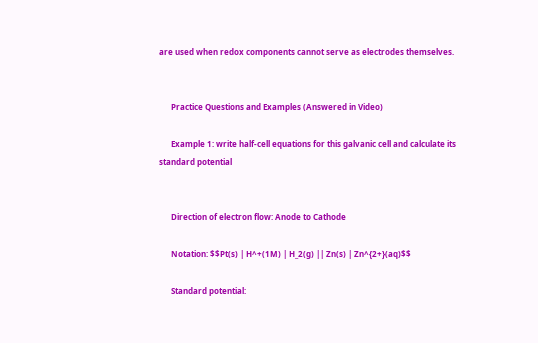are used when redox components cannot serve as electrodes themselves.


      Practice Questions and Examples (Answered in Video)

      Example 1: write half-cell equations for this galvanic cell and calculate its standard potential


      Direction of electron flow: Anode to Cathode

      Notation: $$Pt(s) | H^+(1M) | H_2(g) || Zn(s) | Zn^{2+}(aq)$$

      Standard potential: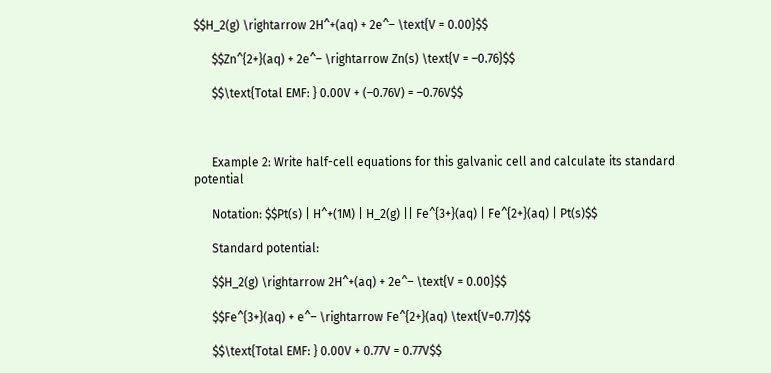$$H_2(g) \rightarrow 2H^+(aq) + 2e^– \text{V = 0.00}$$

      $$Zn^{2+}(aq) + 2e^– \rightarrow Zn(s) \text{V = –0.76}$$

      $$\text{Total EMF: } 0.00V + (–0.76V) = –0.76V$$



      Example 2: Write half-cell equations for this galvanic cell and calculate its standard potential

      Notation: $$Pt(s) | H^+(1M) | H_2(g) || Fe^{3+}(aq) | Fe^{2+}(aq) | Pt(s)$$

      Standard potential:

      $$H_2(g) \rightarrow 2H^+(aq) + 2e^– \text{V = 0.00}$$

      $$Fe^{3+}(aq) + e^– \rightarrow Fe^{2+}(aq) \text{V=0.77}$$

      $$\text{Total EMF: } 0.00V + 0.77V = 0.77V$$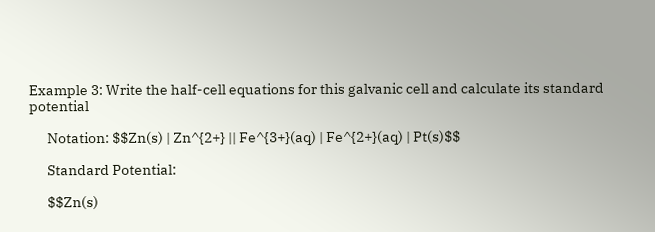Example 3: Write the half-cell equations for this galvanic cell and calculate its standard potential

      Notation: $$Zn(s) | Zn^{2+} || Fe^{3+}(aq) | Fe^{2+}(aq) | Pt(s)$$

      Standard Potential:

      $$Zn(s)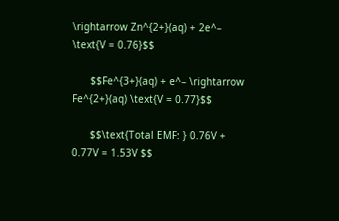\rightarrow Zn^{2+}(aq) + 2e^– \text{V = 0.76}$$

      $$Fe^{3+}(aq) + e^– \rightarrow Fe^{2+}(aq) \text{V = 0.77}$$

      $$\text{Total EMF: } 0.76V + 0.77V = 1.53V $$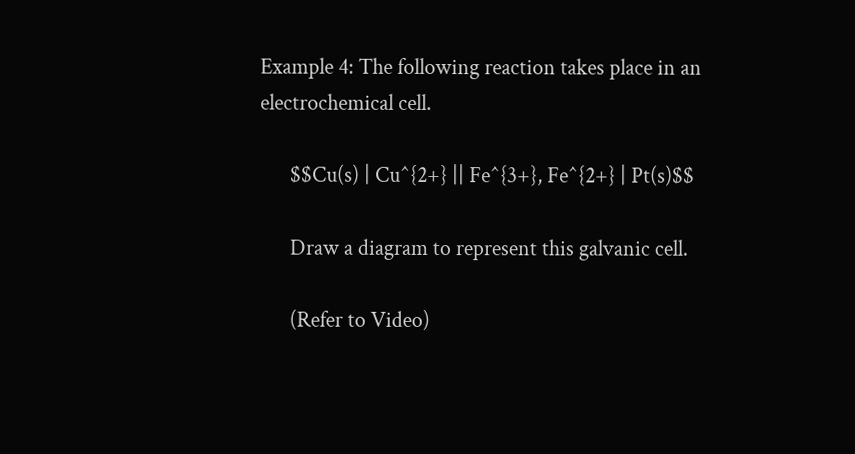Example 4: The following reaction takes place in an electrochemical cell.

      $$Cu(s) | Cu^{2+} || Fe^{3+}, Fe^{2+} | Pt(s)$$

      Draw a diagram to represent this galvanic cell.

      (Refer to Video)